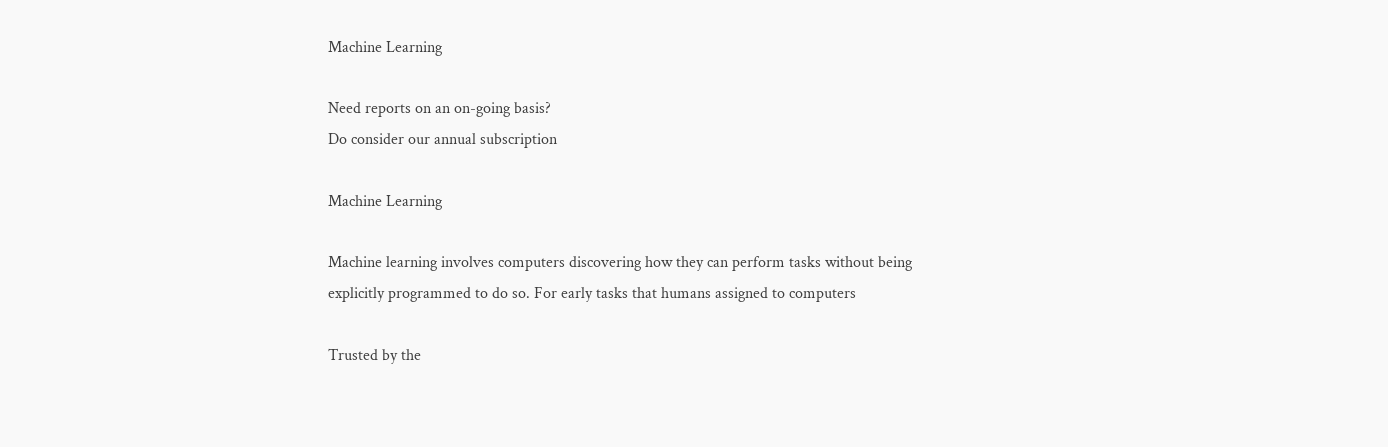Machine Learning

Need reports on an on-going basis?
Do consider our annual subscription

Machine Learning

Machine learning involves computers discovering how they can perform tasks without being explicitly programmed to do so. For early tasks that humans assigned to computers

Trusted by the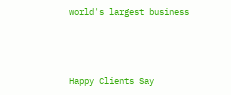world's largest business



Happy Clients Say